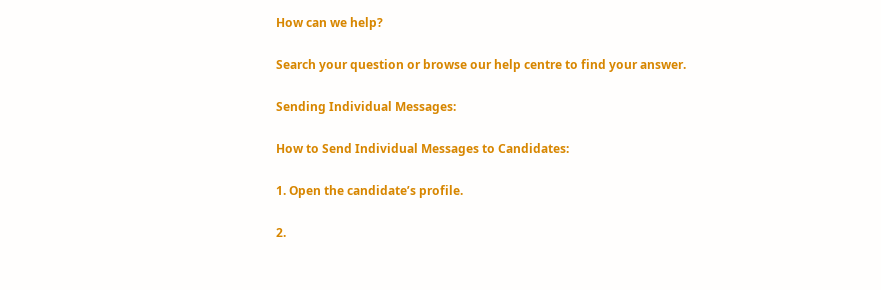How can we help?

Search your question or browse our help centre to find your answer.

Sending Individual Messages:

How to Send Individual Messages to Candidates:

1. Open the candidate’s profile.

2.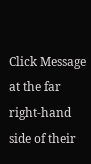Click Message at the far right-hand side of their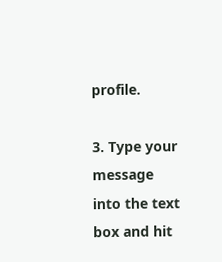profile.

3. Type your message into the text box and hit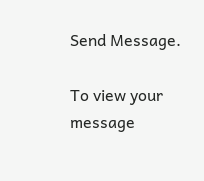Send Message.

To view your message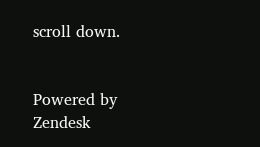scroll down.


Powered by Zendesk